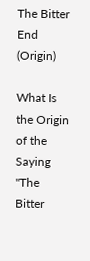The Bitter End (Origin)

What Is the Origin of the Saying "The Bitter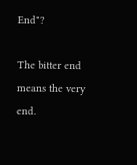End"?

The bitter end means the very end.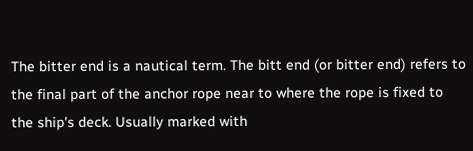The bitter end is a nautical term. The bitt end (or bitter end) refers to the final part of the anchor rope near to where the rope is fixed to the ship's deck. Usually marked with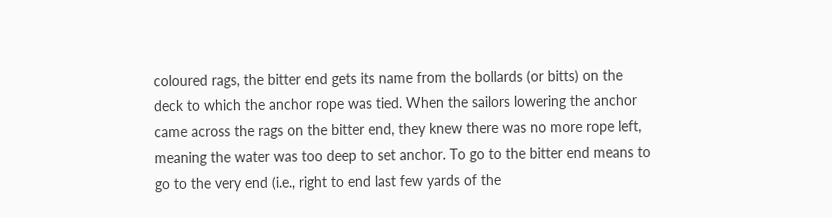coloured rags, the bitter end gets its name from the bollards (or bitts) on the deck to which the anchor rope was tied. When the sailors lowering the anchor came across the rags on the bitter end, they knew there was no more rope left, meaning the water was too deep to set anchor. To go to the bitter end means to go to the very end (i.e., right to end last few yards of the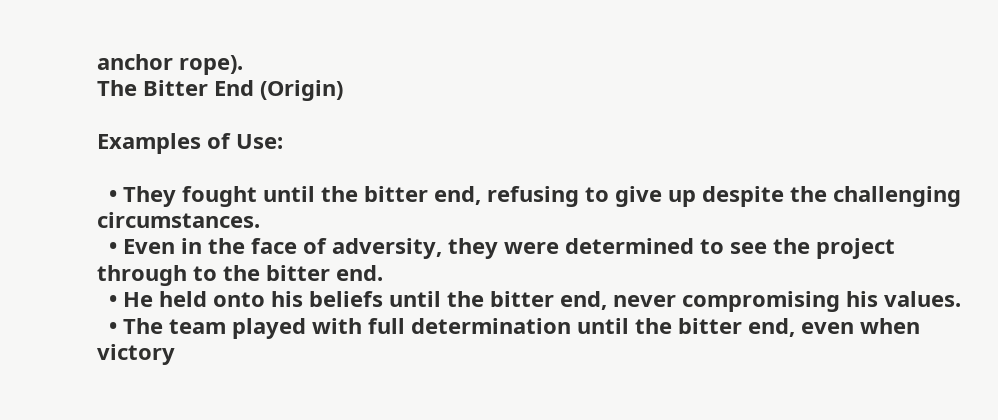anchor rope).
The Bitter End (Origin)

Examples of Use:

  • They fought until the bitter end, refusing to give up despite the challenging circumstances.
  • Even in the face of adversity, they were determined to see the project through to the bitter end.
  • He held onto his beliefs until the bitter end, never compromising his values.
  • The team played with full determination until the bitter end, even when victory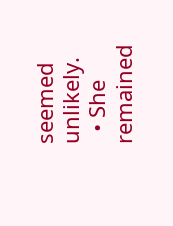seemed unlikely.
  • She remained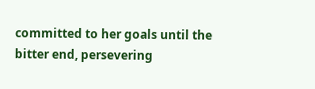committed to her goals until the bitter end, persevering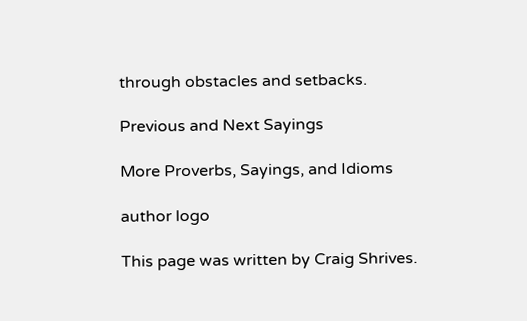through obstacles and setbacks.

Previous and Next Sayings

More Proverbs, Sayings, and Idioms

author logo

This page was written by Craig Shrives.